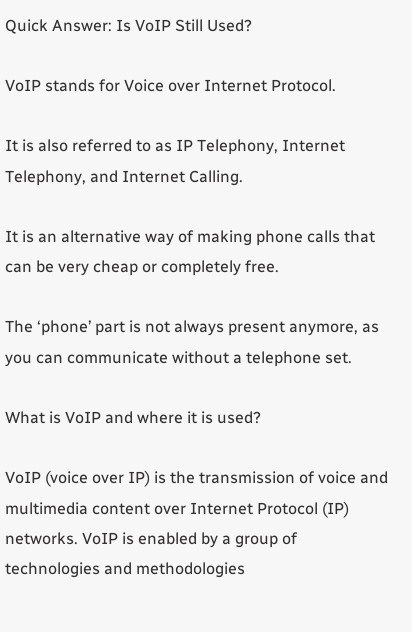Quick Answer: Is VoIP Still Used?

VoIP stands for Voice over Internet Protocol.

It is also referred to as IP Telephony, Internet Telephony, and Internet Calling.

It is an alternative way of making phone calls that can be very cheap or completely free.

The ‘phone’ part is not always present anymore, as you can communicate without a telephone set.

What is VoIP and where it is used?

VoIP (voice over IP) is the transmission of voice and multimedia content over Internet Protocol (IP) networks. VoIP is enabled by a group of technologies and methodologies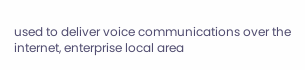used to deliver voice communications over the internet, enterprise local area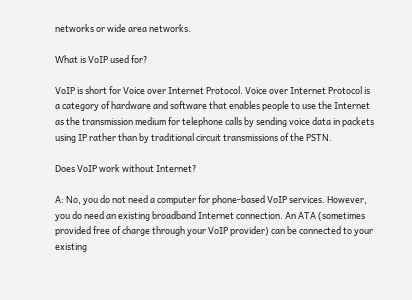networks or wide area networks.

What is VoIP used for?

VoIP is short for Voice over Internet Protocol. Voice over Internet Protocol is a category of hardware and software that enables people to use the Internet as the transmission medium for telephone calls by sending voice data in packets using IP rather than by traditional circuit transmissions of the PSTN.

Does VoIP work without Internet?

A: No, you do not need a computer for phone-based VoIP services. However, you do need an existing broadband Internet connection. An ATA (sometimes provided free of charge through your VoIP provider) can be connected to your existing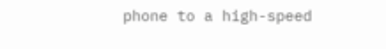phone to a high-speed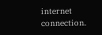internet connection.